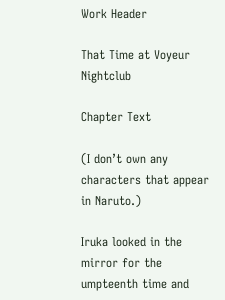Work Header

That Time at Voyeur Nightclub

Chapter Text

(I don’t own any characters that appear in Naruto.)

Iruka looked in the mirror for the umpteenth time and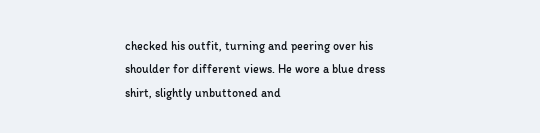checked his outfit, turning and peering over his shoulder for different views. He wore a blue dress shirt, slightly unbuttoned and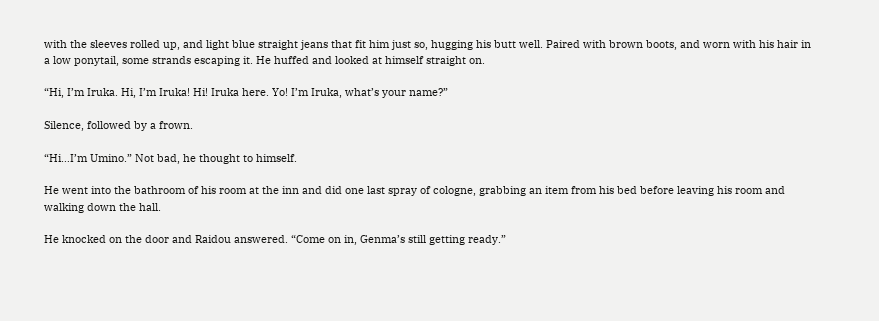with the sleeves rolled up, and light blue straight jeans that fit him just so, hugging his butt well. Paired with brown boots, and worn with his hair in a low ponytail, some strands escaping it. He huffed and looked at himself straight on.

“Hi, I’m Iruka. Hi, I’m Iruka! Hi! Iruka here. Yo! I’m Iruka, what’s your name?”

Silence, followed by a frown.

“Hi…I’m Umino.” Not bad, he thought to himself.

He went into the bathroom of his room at the inn and did one last spray of cologne, grabbing an item from his bed before leaving his room and walking down the hall.

He knocked on the door and Raidou answered. “Come on in, Genma’s still getting ready.”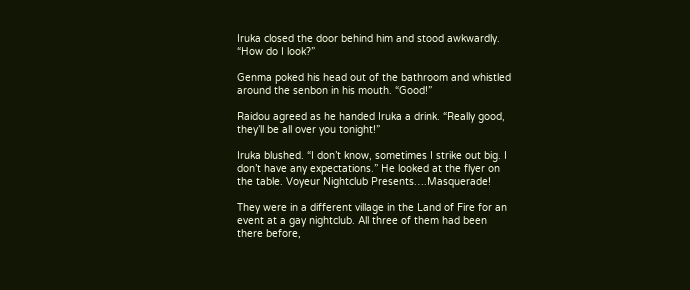Iruka closed the door behind him and stood awkwardly. “How do I look?”

Genma poked his head out of the bathroom and whistled around the senbon in his mouth. “Good!”

Raidou agreed as he handed Iruka a drink. “Really good, they’ll be all over you tonight!”

Iruka blushed. “I don’t know, sometimes I strike out big. I don’t have any expectations.” He looked at the flyer on the table. Voyeur Nightclub Presents….Masquerade!

They were in a different village in the Land of Fire for an event at a gay nightclub. All three of them had been there before,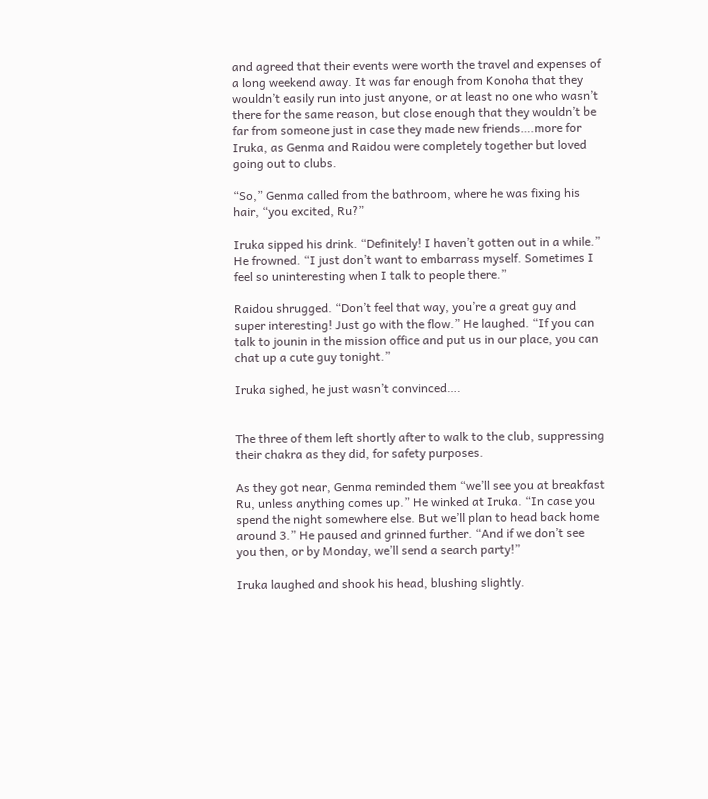and agreed that their events were worth the travel and expenses of a long weekend away. It was far enough from Konoha that they wouldn’t easily run into just anyone, or at least no one who wasn’t there for the same reason, but close enough that they wouldn’t be far from someone just in case they made new friends….more for Iruka, as Genma and Raidou were completely together but loved going out to clubs.

“So,” Genma called from the bathroom, where he was fixing his hair, “you excited, Ru?”

Iruka sipped his drink. “Definitely! I haven’t gotten out in a while.” He frowned. “I just don’t want to embarrass myself. Sometimes I feel so uninteresting when I talk to people there.”

Raidou shrugged. “Don’t feel that way, you’re a great guy and super interesting! Just go with the flow.” He laughed. “If you can talk to jounin in the mission office and put us in our place, you can chat up a cute guy tonight.”

Iruka sighed, he just wasn’t convinced….


The three of them left shortly after to walk to the club, suppressing their chakra as they did, for safety purposes.

As they got near, Genma reminded them “we’ll see you at breakfast Ru, unless anything comes up.” He winked at Iruka. “In case you spend the night somewhere else. But we’ll plan to head back home around 3.” He paused and grinned further. “And if we don’t see you then, or by Monday, we’ll send a search party!”

Iruka laughed and shook his head, blushing slightly.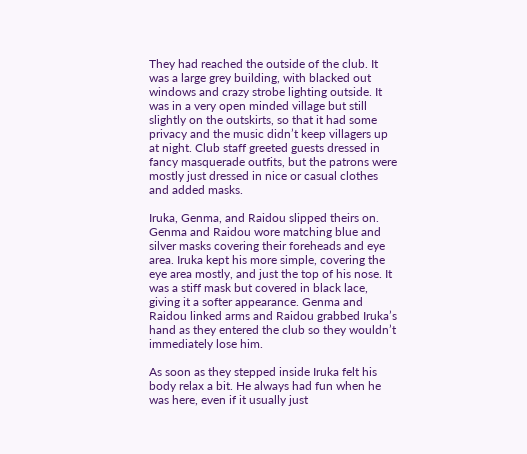They had reached the outside of the club. It was a large grey building, with blacked out windows and crazy strobe lighting outside. It was in a very open minded village but still slightly on the outskirts, so that it had some privacy and the music didn’t keep villagers up at night. Club staff greeted guests dressed in fancy masquerade outfits, but the patrons were mostly just dressed in nice or casual clothes and added masks.

Iruka, Genma, and Raidou slipped theirs on. Genma and Raidou wore matching blue and silver masks covering their foreheads and eye area. Iruka kept his more simple, covering the eye area mostly, and just the top of his nose. It was a stiff mask but covered in black lace, giving it a softer appearance. Genma and Raidou linked arms and Raidou grabbed Iruka’s hand as they entered the club so they wouldn’t immediately lose him.

As soon as they stepped inside Iruka felt his body relax a bit. He always had fun when he was here, even if it usually just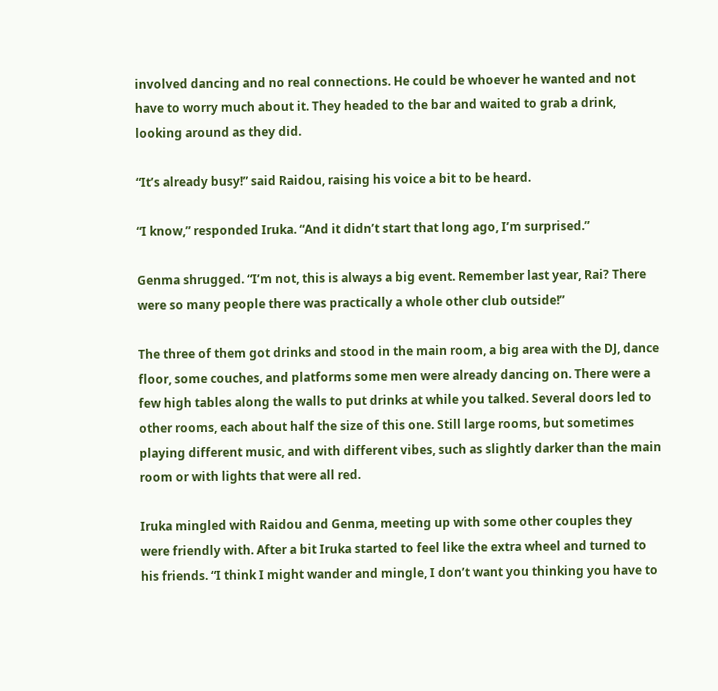involved dancing and no real connections. He could be whoever he wanted and not have to worry much about it. They headed to the bar and waited to grab a drink, looking around as they did.

“It’s already busy!” said Raidou, raising his voice a bit to be heard.

“I know,” responded Iruka. “And it didn’t start that long ago, I’m surprised.”

Genma shrugged. “I’m not, this is always a big event. Remember last year, Rai? There were so many people there was practically a whole other club outside!”

The three of them got drinks and stood in the main room, a big area with the DJ, dance floor, some couches, and platforms some men were already dancing on. There were a few high tables along the walls to put drinks at while you talked. Several doors led to other rooms, each about half the size of this one. Still large rooms, but sometimes playing different music, and with different vibes, such as slightly darker than the main room or with lights that were all red.

Iruka mingled with Raidou and Genma, meeting up with some other couples they were friendly with. After a bit Iruka started to feel like the extra wheel and turned to his friends. “I think I might wander and mingle, I don’t want you thinking you have to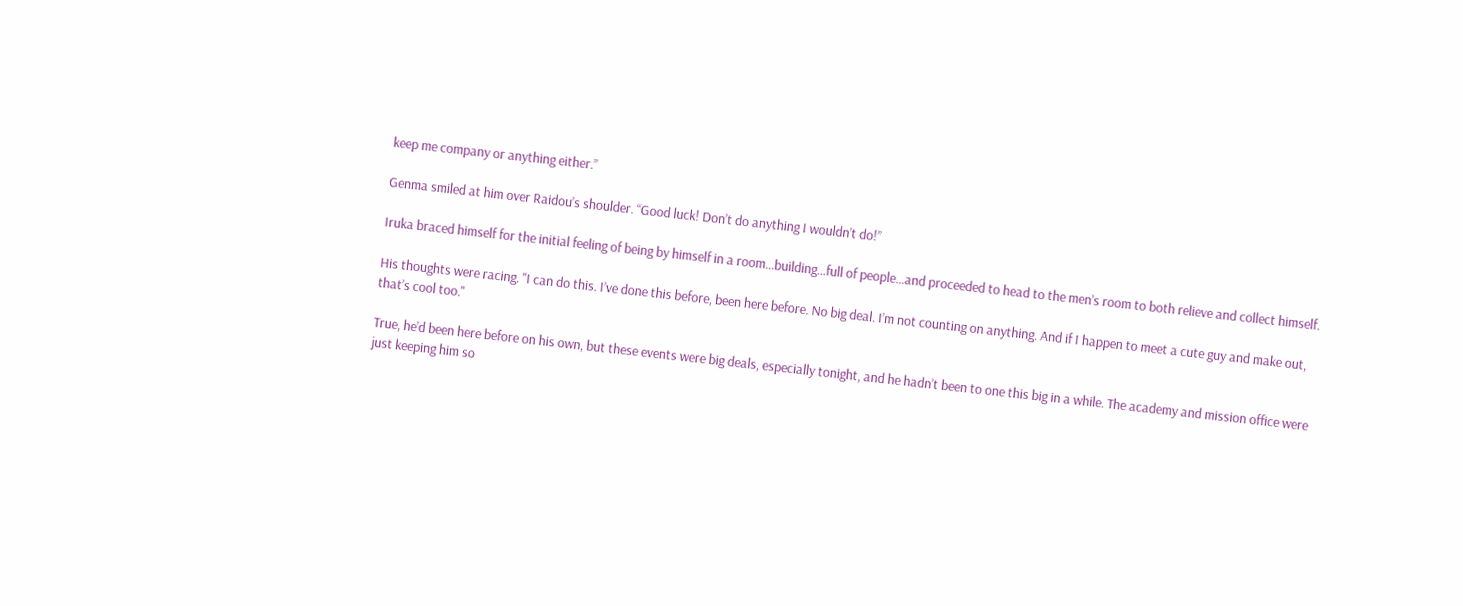keep me company or anything either.”

Genma smiled at him over Raidou’s shoulder. “Good luck! Don’t do anything I wouldn’t do!”

Iruka braced himself for the initial feeling of being by himself in a room…building…full of people…and proceeded to head to the men’s room to both relieve and collect himself.

His thoughts were racing. "I can do this. I’ve done this before, been here before. No big deal. I’m not counting on anything. And if I happen to meet a cute guy and make out, that’s cool too."

True, he’d been here before on his own, but these events were big deals, especially tonight, and he hadn’t been to one this big in a while. The academy and mission office were just keeping him so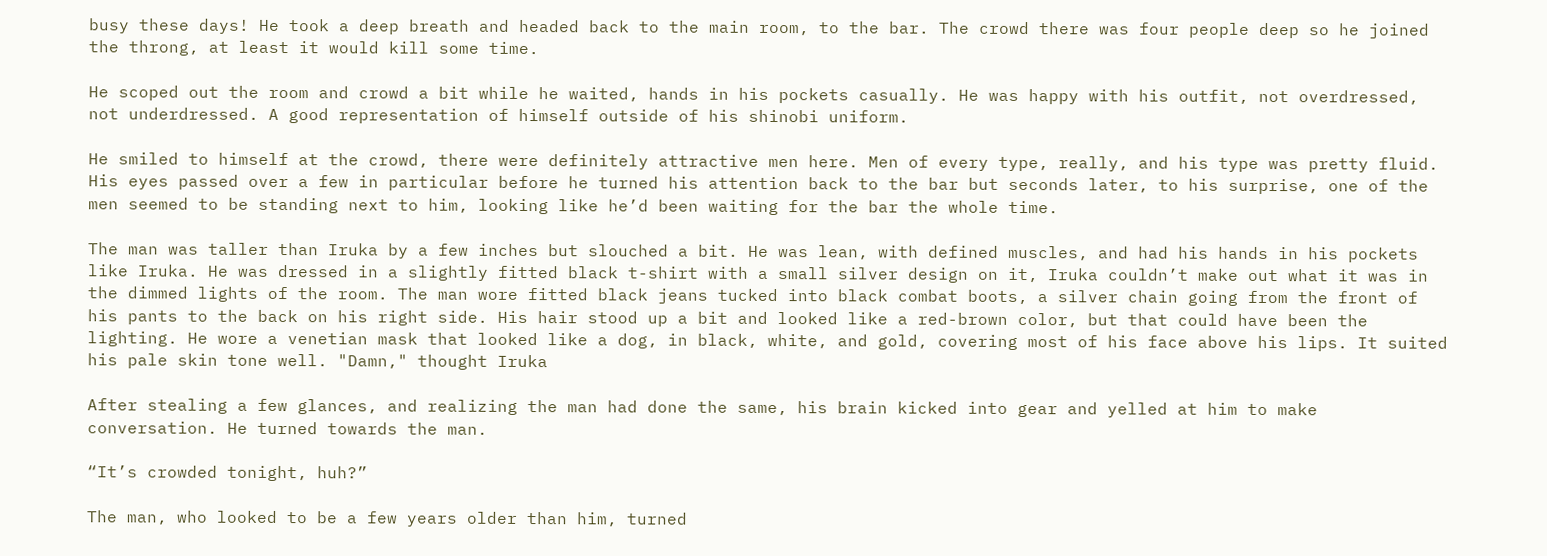busy these days! He took a deep breath and headed back to the main room, to the bar. The crowd there was four people deep so he joined the throng, at least it would kill some time.

He scoped out the room and crowd a bit while he waited, hands in his pockets casually. He was happy with his outfit, not overdressed, not underdressed. A good representation of himself outside of his shinobi uniform.

He smiled to himself at the crowd, there were definitely attractive men here. Men of every type, really, and his type was pretty fluid. His eyes passed over a few in particular before he turned his attention back to the bar but seconds later, to his surprise, one of the men seemed to be standing next to him, looking like he’d been waiting for the bar the whole time.

The man was taller than Iruka by a few inches but slouched a bit. He was lean, with defined muscles, and had his hands in his pockets like Iruka. He was dressed in a slightly fitted black t-shirt with a small silver design on it, Iruka couldn’t make out what it was in the dimmed lights of the room. The man wore fitted black jeans tucked into black combat boots, a silver chain going from the front of his pants to the back on his right side. His hair stood up a bit and looked like a red-brown color, but that could have been the lighting. He wore a venetian mask that looked like a dog, in black, white, and gold, covering most of his face above his lips. It suited his pale skin tone well. "Damn," thought Iruka

After stealing a few glances, and realizing the man had done the same, his brain kicked into gear and yelled at him to make conversation. He turned towards the man.

“It’s crowded tonight, huh?”

The man, who looked to be a few years older than him, turned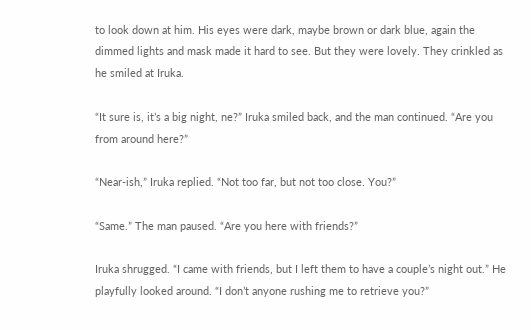to look down at him. His eyes were dark, maybe brown or dark blue, again the dimmed lights and mask made it hard to see. But they were lovely. They crinkled as he smiled at Iruka.

“It sure is, it’s a big night, ne?” Iruka smiled back, and the man continued. “Are you from around here?”

“Near-ish,” Iruka replied. “Not too far, but not too close. You?”

“Same.” The man paused. “Are you here with friends?”

Iruka shrugged. “I came with friends, but I left them to have a couple’s night out.” He playfully looked around. “I don’t anyone rushing me to retrieve you?”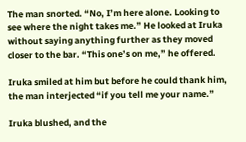The man snorted. “No, I’m here alone. Looking to see where the night takes me.” He looked at Iruka without saying anything further as they moved closer to the bar. “This one’s on me,” he offered.

Iruka smiled at him but before he could thank him, the man interjected “if you tell me your name.”

Iruka blushed, and the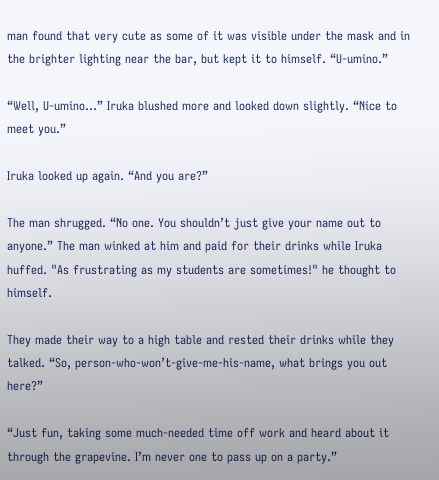man found that very cute as some of it was visible under the mask and in the brighter lighting near the bar, but kept it to himself. “U-umino.”

“Well, U-umino…” Iruka blushed more and looked down slightly. “Nice to meet you.”

Iruka looked up again. “And you are?”

The man shrugged. “No one. You shouldn’t just give your name out to anyone.” The man winked at him and paid for their drinks while Iruka huffed. "As frustrating as my students are sometimes!" he thought to himself.

They made their way to a high table and rested their drinks while they talked. “So, person-who-won’t-give-me-his-name, what brings you out here?”

“Just fun, taking some much-needed time off work and heard about it through the grapevine. I’m never one to pass up on a party.”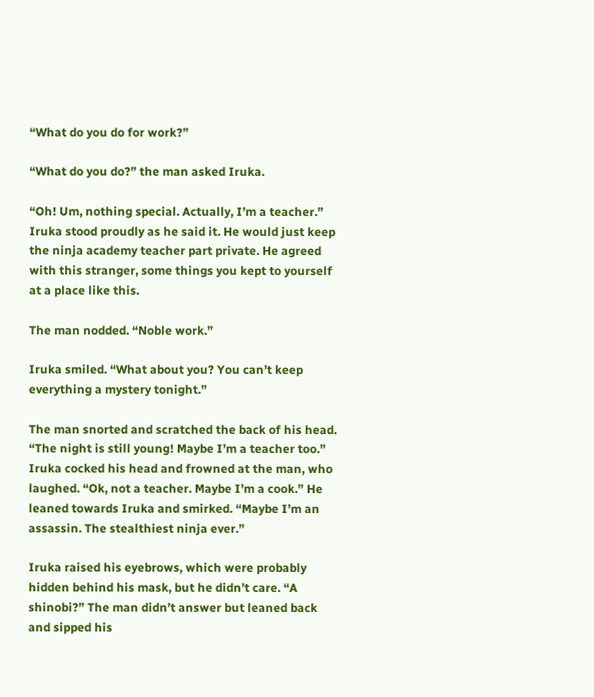“What do you do for work?”

“What do you do?” the man asked Iruka.

“Oh! Um, nothing special. Actually, I’m a teacher.” Iruka stood proudly as he said it. He would just keep the ninja academy teacher part private. He agreed with this stranger, some things you kept to yourself at a place like this.

The man nodded. “Noble work.”

Iruka smiled. “What about you? You can’t keep everything a mystery tonight.”

The man snorted and scratched the back of his head. “The night is still young! Maybe I’m a teacher too.” Iruka cocked his head and frowned at the man, who laughed. “Ok, not a teacher. Maybe I’m a cook.” He leaned towards Iruka and smirked. “Maybe I’m an assassin. The stealthiest ninja ever.”

Iruka raised his eyebrows, which were probably hidden behind his mask, but he didn’t care. “A shinobi?” The man didn’t answer but leaned back and sipped his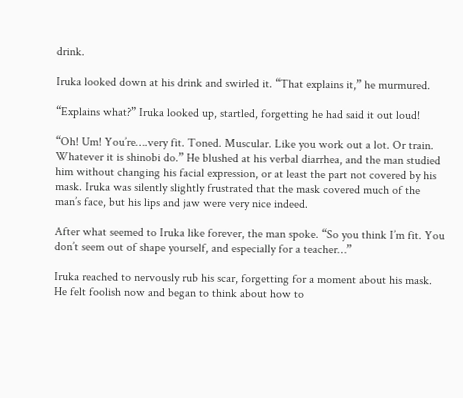drink.

Iruka looked down at his drink and swirled it. “That explains it,” he murmured.

“Explains what?” Iruka looked up, startled, forgetting he had said it out loud!

“Oh! Um! You’re….very fit. Toned. Muscular. Like you work out a lot. Or train. Whatever it is shinobi do.” He blushed at his verbal diarrhea, and the man studied him without changing his facial expression, or at least the part not covered by his mask. Iruka was silently slightly frustrated that the mask covered much of the man’s face, but his lips and jaw were very nice indeed.

After what seemed to Iruka like forever, the man spoke. “So you think I’m fit. You don’t seem out of shape yourself, and especially for a teacher…”

Iruka reached to nervously rub his scar, forgetting for a moment about his mask. He felt foolish now and began to think about how to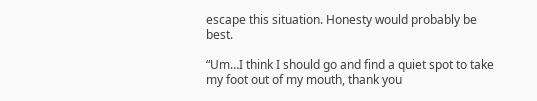escape this situation. Honesty would probably be best.

“Um…I think I should go and find a quiet spot to take my foot out of my mouth, thank you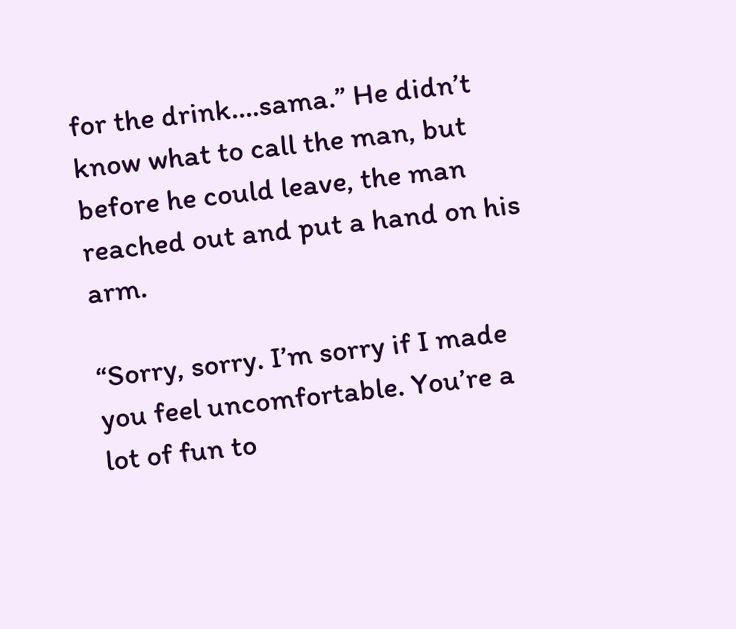for the drink….sama.” He didn’t know what to call the man, but before he could leave, the man reached out and put a hand on his arm.

“Sorry, sorry. I’m sorry if I made you feel uncomfortable. You’re a lot of fun to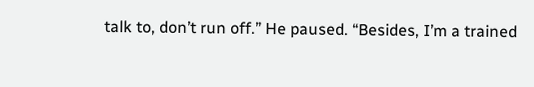talk to, don’t run off.” He paused. “Besides, I’m a trained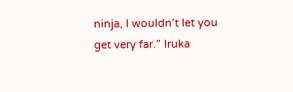ninja, I wouldn’t let you get very far.” Iruka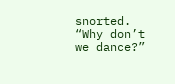snorted. “Why don’t we dance?”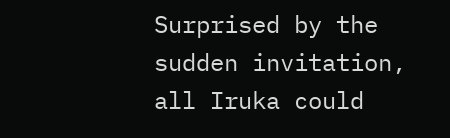Surprised by the sudden invitation, all Iruka could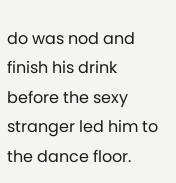do was nod and finish his drink before the sexy stranger led him to the dance floor.